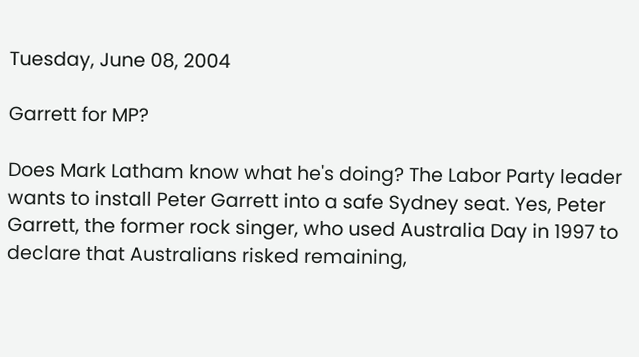Tuesday, June 08, 2004

Garrett for MP?

Does Mark Latham know what he's doing? The Labor Party leader wants to install Peter Garrett into a safe Sydney seat. Yes, Peter Garrett, the former rock singer, who used Australia Day in 1997 to declare that Australians risked remaining,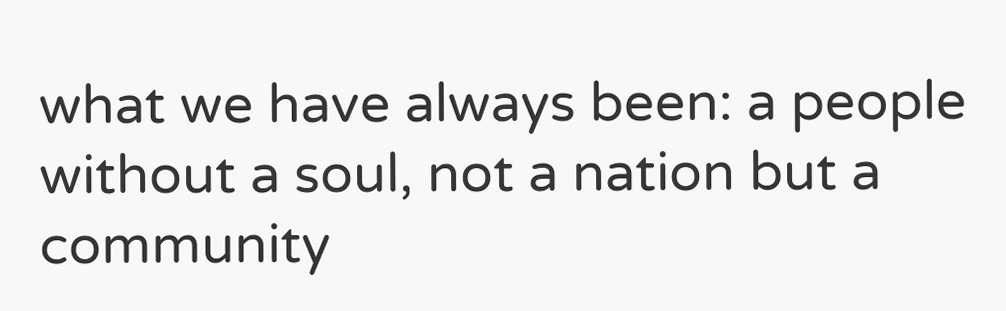what we have always been: a people without a soul, not a nation but a community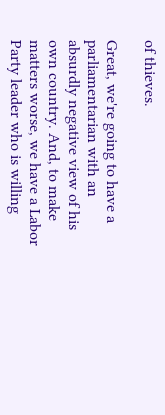of thieves.

Great, we're going to have a parliamentarian with an absurdly negative view of his own country. And, to make matters worse, we have a Labor Party leader who is willing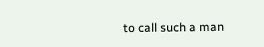to call such a man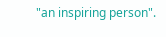"an inspiring person".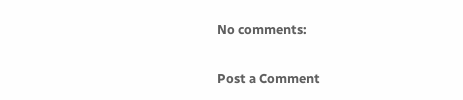No comments:

Post a Comment